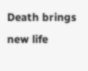Death brings new life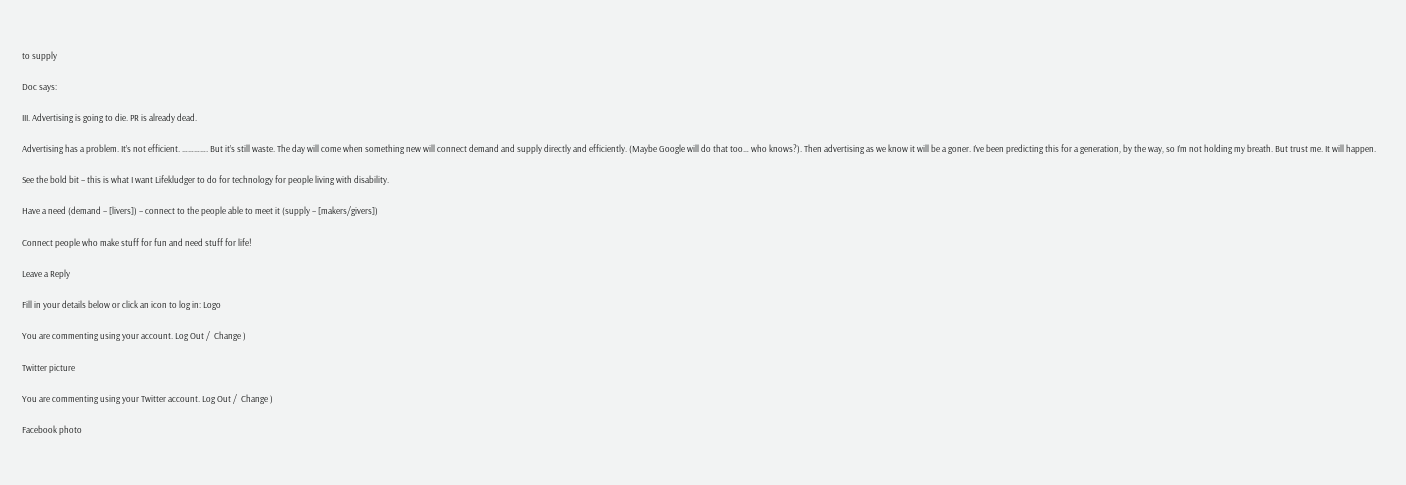to supply

Doc says:

III. Advertising is going to die. PR is already dead.

Advertising has a problem. It’s not efficient. …………. But it’s still waste. The day will come when something new will connect demand and supply directly and efficiently. (Maybe Google will do that too… who knows?). Then advertising as we know it will be a goner. I’ve been predicting this for a generation, by the way, so I’m not holding my breath. But trust me. It will happen.

See the bold bit – this is what I want Lifekludger to do for technology for people living with disability.

Have a need (demand – [livers]) – connect to the people able to meet it (supply – [makers/givers])

Connect people who make stuff for fun and need stuff for life!

Leave a Reply

Fill in your details below or click an icon to log in: Logo

You are commenting using your account. Log Out /  Change )

Twitter picture

You are commenting using your Twitter account. Log Out /  Change )

Facebook photo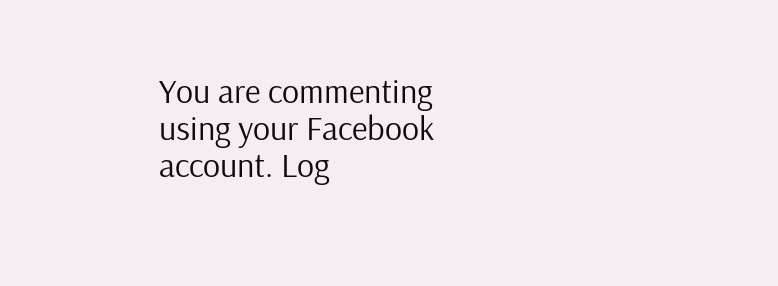You are commenting using your Facebook account. Log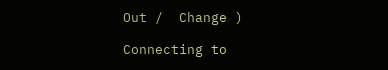Out /  Change )

Connecting to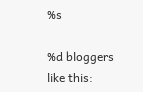%s

%d bloggers like this: